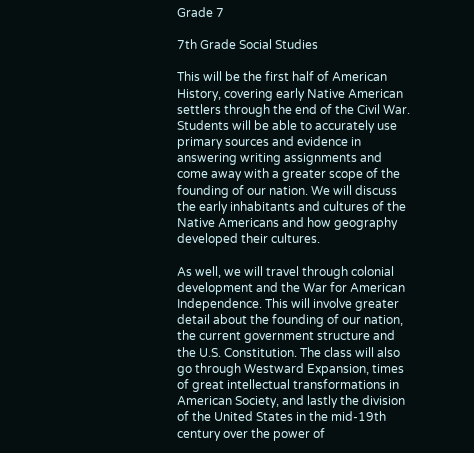Grade 7

7th Grade Social Studies

This will be the first half of American History, covering early Native American settlers through the end of the Civil War. Students will be able to accurately use primary sources and evidence in answering writing assignments and come away with a greater scope of the founding of our nation. We will discuss the early inhabitants and cultures of the Native Americans and how geography developed their cultures.

As well, we will travel through colonial development and the War for American Independence. This will involve greater detail about the founding of our nation, the current government structure and the U.S. Constitution. The class will also go through Westward Expansion, times of great intellectual transformations in American Society, and lastly the division of the United States in the mid-19th century over the power of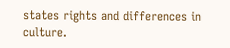states rights and differences in culture.